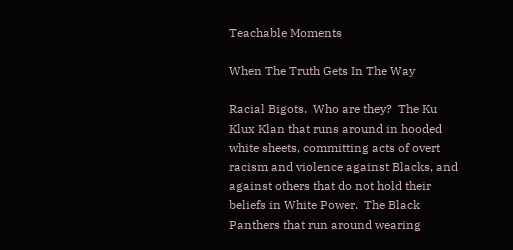Teachable Moments

When The Truth Gets In The Way

Racial Bigots.  Who are they?  The Ku Klux Klan that runs around in hooded white sheets, committing acts of overt racism and violence against Blacks, and against others that do not hold their beliefs in White Power.  The Black Panthers that run around wearing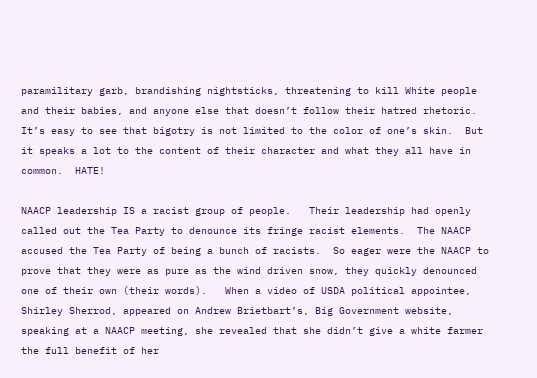paramilitary garb, brandishing nightsticks, threatening to kill White people and their babies, and anyone else that doesn’t follow their hatred rhetoric.  It’s easy to see that bigotry is not limited to the color of one’s skin.  But it speaks a lot to the content of their character and what they all have in common.  HATE!

NAACP leadership IS a racist group of people.   Their leadership had openly called out the Tea Party to denounce its fringe racist elements.  The NAACP accused the Tea Party of being a bunch of racists.  So eager were the NAACP to prove that they were as pure as the wind driven snow, they quickly denounced one of their own (their words).   When a video of USDA political appointee, Shirley Sherrod, appeared on Andrew Brietbart’s, Big Government website, speaking at a NAACP meeting, she revealed that she didn’t give a white farmer the full benefit of her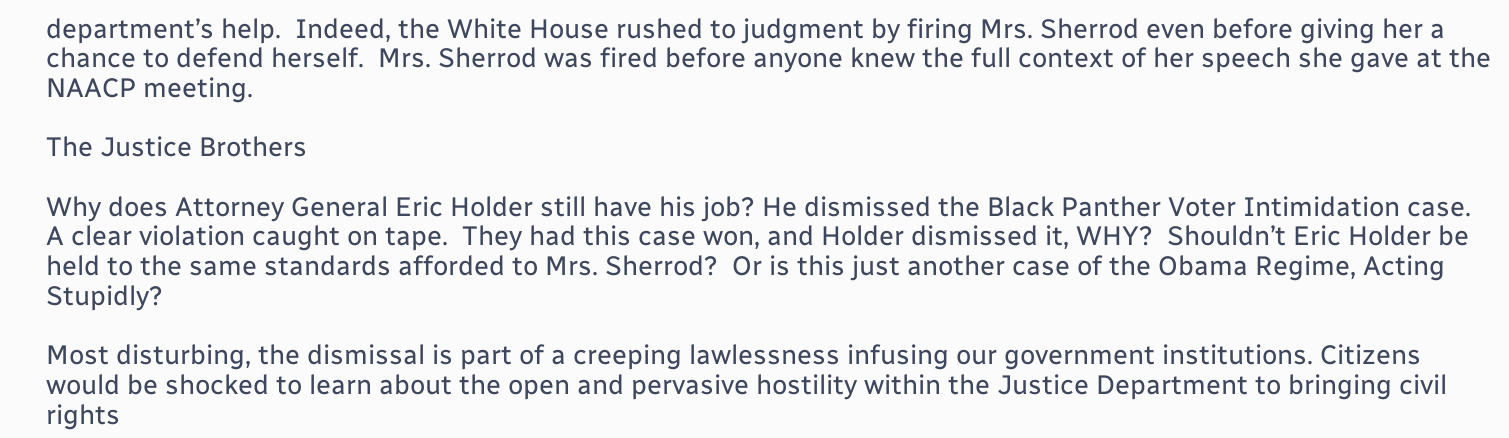department’s help.  Indeed, the White House rushed to judgment by firing Mrs. Sherrod even before giving her a chance to defend herself.  Mrs. Sherrod was fired before anyone knew the full context of her speech she gave at the NAACP meeting.

The Justice Brothers

Why does Attorney General Eric Holder still have his job? He dismissed the Black Panther Voter Intimidation case.  A clear violation caught on tape.  They had this case won, and Holder dismissed it, WHY?  Shouldn’t Eric Holder be held to the same standards afforded to Mrs. Sherrod?  Or is this just another case of the Obama Regime, Acting Stupidly?

Most disturbing, the dismissal is part of a creeping lawlessness infusing our government institutions. Citizens would be shocked to learn about the open and pervasive hostility within the Justice Department to bringing civil rights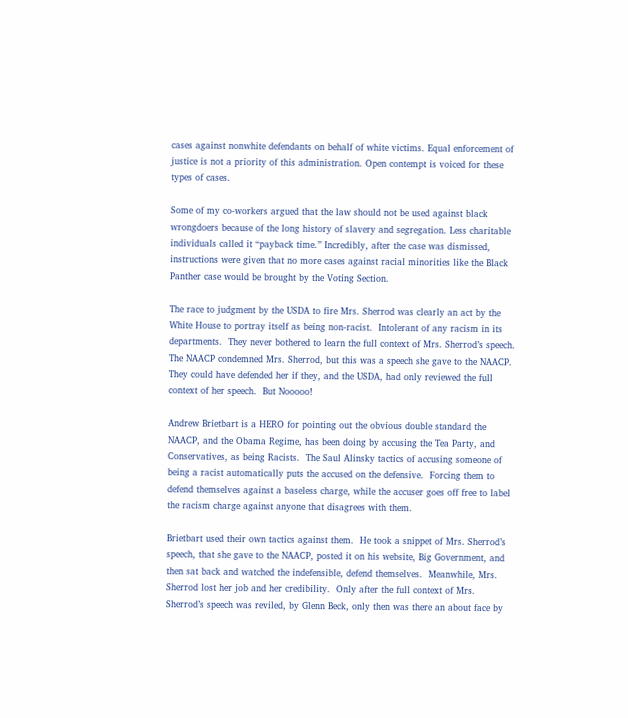cases against nonwhite defendants on behalf of white victims. Equal enforcement of justice is not a priority of this administration. Open contempt is voiced for these types of cases.

Some of my co-workers argued that the law should not be used against black wrongdoers because of the long history of slavery and segregation. Less charitable individuals called it “payback time.” Incredibly, after the case was dismissed, instructions were given that no more cases against racial minorities like the Black Panther case would be brought by the Voting Section.

The race to judgment by the USDA to fire Mrs. Sherrod was clearly an act by the White House to portray itself as being non-racist.  Intolerant of any racism in its departments.  They never bothered to learn the full context of Mrs. Sherrod’s speech.  The NAACP condemned Mrs. Sherrod, but this was a speech she gave to the NAACP.  They could have defended her if they, and the USDA, had only reviewed the full context of her speech.  But Nooooo!

Andrew Brietbart is a HERO for pointing out the obvious double standard the NAACP, and the Obama Regime, has been doing by accusing the Tea Party, and Conservatives, as being Racists.  The Saul Alinsky tactics of accusing someone of being a racist automatically puts the accused on the defensive.  Forcing them to defend themselves against a baseless charge, while the accuser goes off free to label the racism charge against anyone that disagrees with them.

Brietbart used their own tactics against them.  He took a snippet of Mrs. Sherrod’s speech, that she gave to the NAACP, posted it on his website, Big Government, and then sat back and watched the indefensible, defend themselves.  Meanwhile, Mrs. Sherrod lost her job and her credibility.  Only after the full context of Mrs. Sherrod’s speech was reviled, by Glenn Beck, only then was there an about face by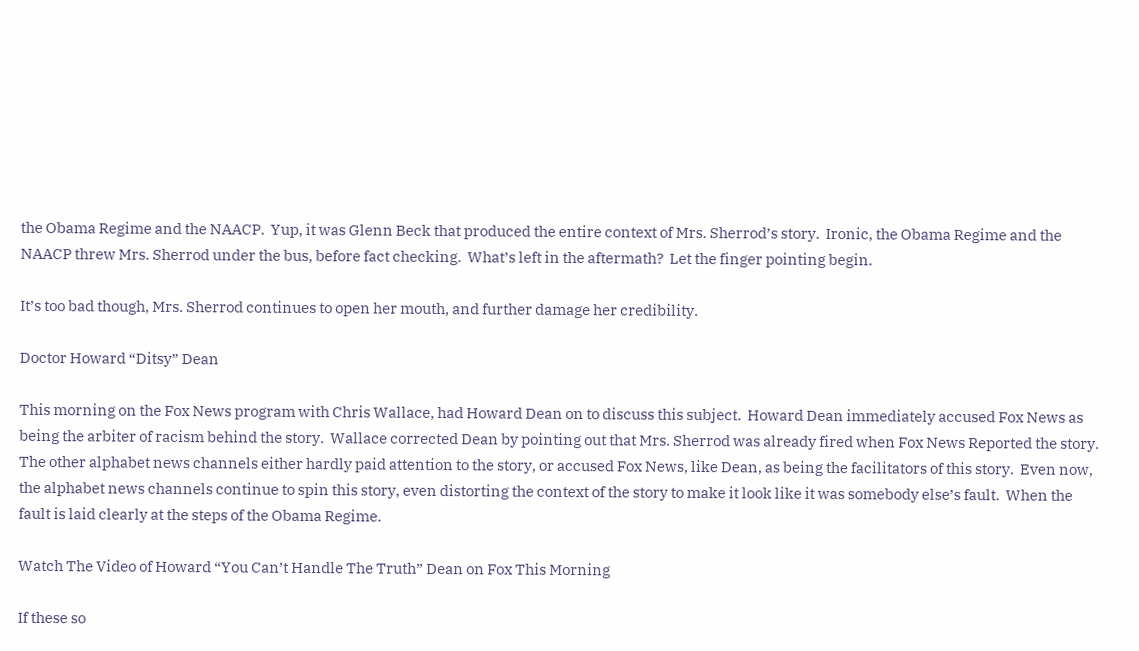the Obama Regime and the NAACP.  Yup, it was Glenn Beck that produced the entire context of Mrs. Sherrod’s story.  Ironic, the Obama Regime and the NAACP threw Mrs. Sherrod under the bus, before fact checking.  What’s left in the aftermath?  Let the finger pointing begin.

It’s too bad though, Mrs. Sherrod continues to open her mouth, and further damage her credibility.

Doctor Howard “Ditsy” Dean

This morning on the Fox News program with Chris Wallace, had Howard Dean on to discuss this subject.  Howard Dean immediately accused Fox News as being the arbiter of racism behind the story.  Wallace corrected Dean by pointing out that Mrs. Sherrod was already fired when Fox News Reported the story.  The other alphabet news channels either hardly paid attention to the story, or accused Fox News, like Dean, as being the facilitators of this story.  Even now, the alphabet news channels continue to spin this story, even distorting the context of the story to make it look like it was somebody else’s fault.  When the fault is laid clearly at the steps of the Obama Regime.

Watch The Video of Howard “You Can’t Handle The Truth” Dean on Fox This Morning

If these so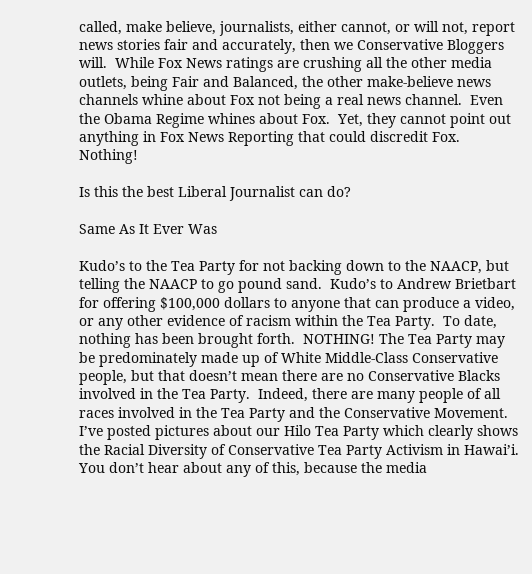called, make believe, journalists, either cannot, or will not, report news stories fair and accurately, then we Conservative Bloggers will.  While Fox News ratings are crushing all the other media outlets, being Fair and Balanced, the other make-believe news channels whine about Fox not being a real news channel.  Even the Obama Regime whines about Fox.  Yet, they cannot point out anything in Fox News Reporting that could discredit Fox.  Nothing!

Is this the best Liberal Journalist can do?

Same As It Ever Was

Kudo’s to the Tea Party for not backing down to the NAACP, but telling the NAACP to go pound sand.  Kudo’s to Andrew Brietbart for offering $100,000 dollars to anyone that can produce a video, or any other evidence of racism within the Tea Party.  To date, nothing has been brought forth.  NOTHING! The Tea Party may be predominately made up of White Middle-Class Conservative people, but that doesn’t mean there are no Conservative Blacks involved in the Tea Party.  Indeed, there are many people of all races involved in the Tea Party and the Conservative Movement.  I’ve posted pictures about our Hilo Tea Party which clearly shows the Racial Diversity of Conservative Tea Party Activism in Hawai’i.  You don’t hear about any of this, because the media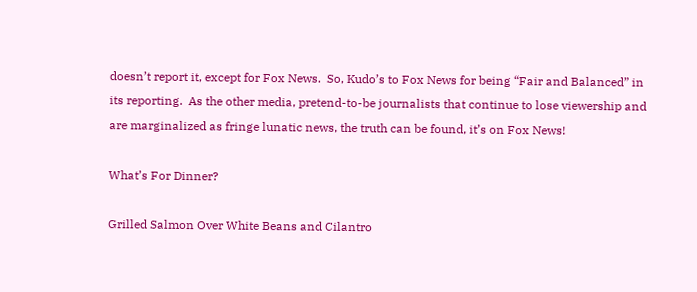doesn’t report it, except for Fox News.  So, Kudo’s to Fox News for being “Fair and Balanced” in its reporting.  As the other media, pretend-to-be journalists that continue to lose viewership and are marginalized as fringe lunatic news, the truth can be found, it’s on Fox News!

What’s For Dinner?

Grilled Salmon Over White Beans and Cilantro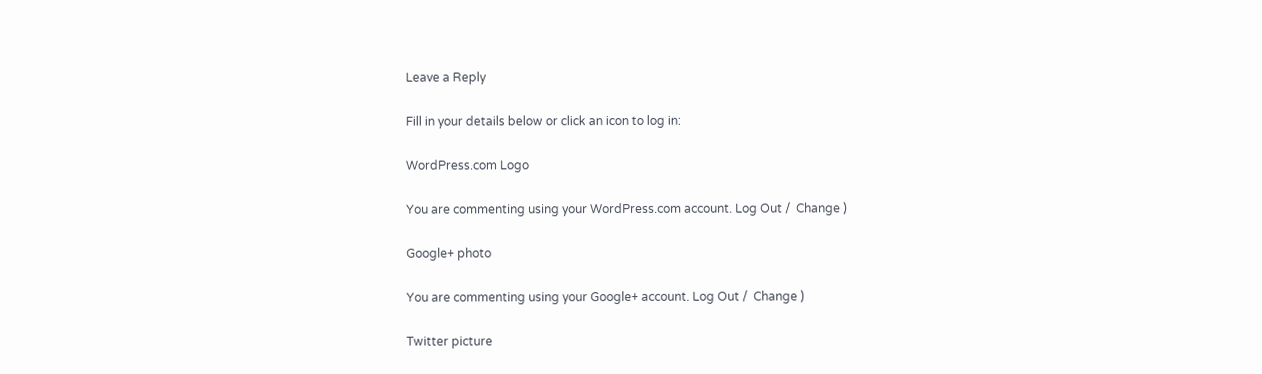Leave a Reply

Fill in your details below or click an icon to log in:

WordPress.com Logo

You are commenting using your WordPress.com account. Log Out /  Change )

Google+ photo

You are commenting using your Google+ account. Log Out /  Change )

Twitter picture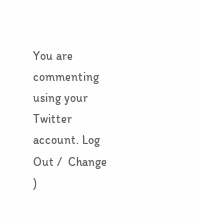You are commenting using your Twitter account. Log Out /  Change )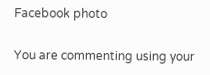Facebook photo

You are commenting using your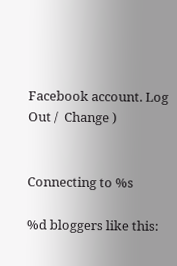Facebook account. Log Out /  Change )


Connecting to %s

%d bloggers like this: